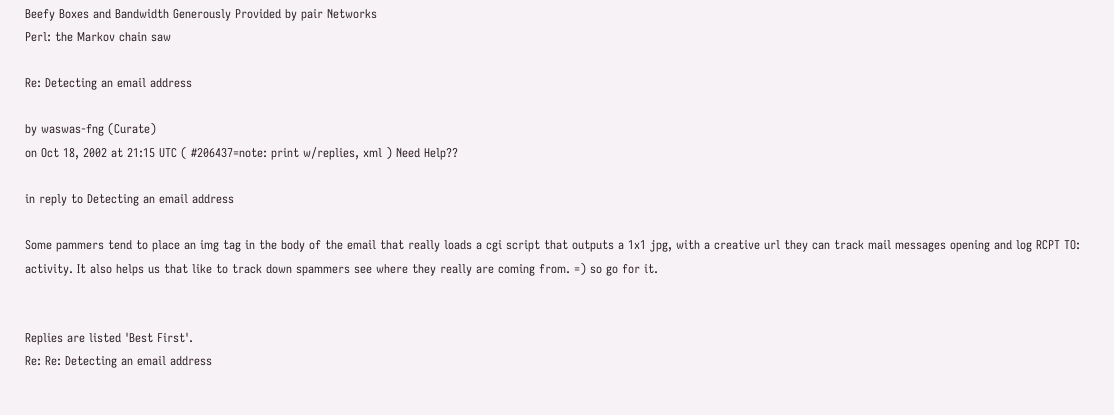Beefy Boxes and Bandwidth Generously Provided by pair Networks
Perl: the Markov chain saw

Re: Detecting an email address

by waswas-fng (Curate)
on Oct 18, 2002 at 21:15 UTC ( #206437=note: print w/replies, xml ) Need Help??

in reply to Detecting an email address

Some pammers tend to place an img tag in the body of the email that really loads a cgi script that outputs a 1x1 jpg, with a creative url they can track mail messages opening and log RCPT TO: activity. It also helps us that like to track down spammers see where they really are coming from. =) so go for it.


Replies are listed 'Best First'.
Re: Re: Detecting an email address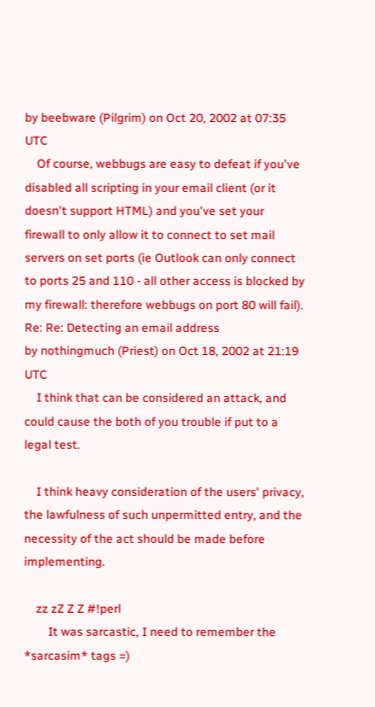by beebware (Pilgrim) on Oct 20, 2002 at 07:35 UTC
    Of course, webbugs are easy to defeat if you've disabled all scripting in your email client (or it doesn't support HTML) and you've set your firewall to only allow it to connect to set mail servers on set ports (ie Outlook can only connect to ports 25 and 110 - all other access is blocked by my firewall: therefore webbugs on port 80 will fail).
Re: Re: Detecting an email address
by nothingmuch (Priest) on Oct 18, 2002 at 21:19 UTC
    I think that can be considered an attack, and could cause the both of you trouble if put to a legal test.

    I think heavy consideration of the users' privacy, the lawfulness of such unpermitted entry, and the necessity of the act should be made before implementing.

    zz zZ Z Z #!perl
        It was sarcastic, I need to remember the *sarcasim* tags =)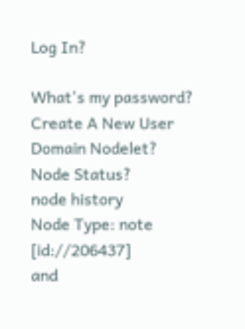Log In?

What's my password?
Create A New User
Domain Nodelet?
Node Status?
node history
Node Type: note [id://206437]
and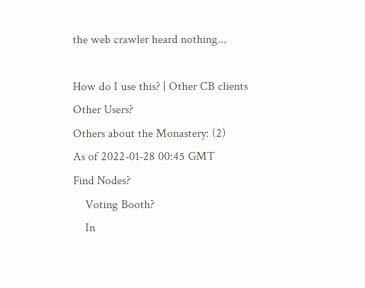the web crawler heard nothing...

How do I use this? | Other CB clients
Other Users?
Others about the Monastery: (2)
As of 2022-01-28 00:45 GMT
Find Nodes?
    Voting Booth?
    In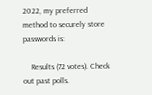2022, my preferred method to securely store passwords is:

    Results (72 votes). Check out past polls.